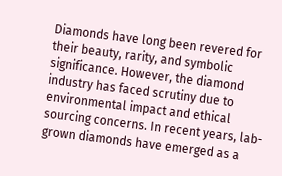Diamonds have long been revered for their beauty, rarity, and symbolic significance. However, the diamond industry has faced scrutiny due to environmental impact and ethical sourcing concerns. In recent years, lab-grown diamonds have emerged as a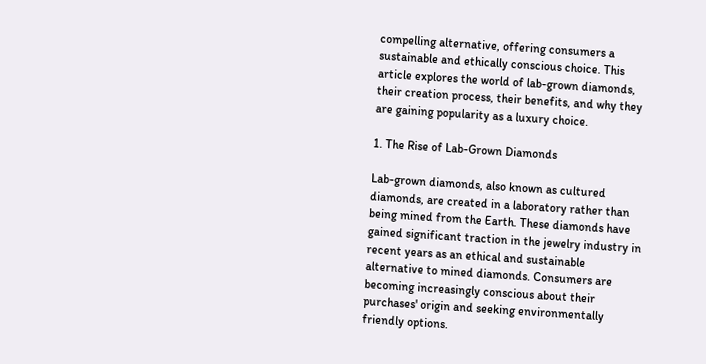compelling alternative, offering consumers a sustainable and ethically conscious choice. This article explores the world of lab-grown diamonds, their creation process, their benefits, and why they are gaining popularity as a luxury choice.

1. The Rise of Lab-Grown Diamonds

Lab-grown diamonds, also known as cultured diamonds, are created in a laboratory rather than being mined from the Earth. These diamonds have gained significant traction in the jewelry industry in recent years as an ethical and sustainable alternative to mined diamonds. Consumers are becoming increasingly conscious about their purchases' origin and seeking environmentally friendly options.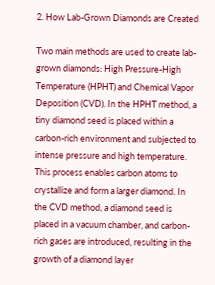2. How Lab-Grown Diamonds are Created

Two main methods are used to create lab-grown diamonds: High Pressure-High Temperature (HPHT) and Chemical Vapor Deposition (CVD). In the HPHT method, a tiny diamond seed is placed within a carbon-rich environment and subjected to intense pressure and high temperature. This process enables carbon atoms to crystallize and form a larger diamond. In the CVD method, a diamond seed is placed in a vacuum chamber, and carbon-rich gases are introduced, resulting in the growth of a diamond layer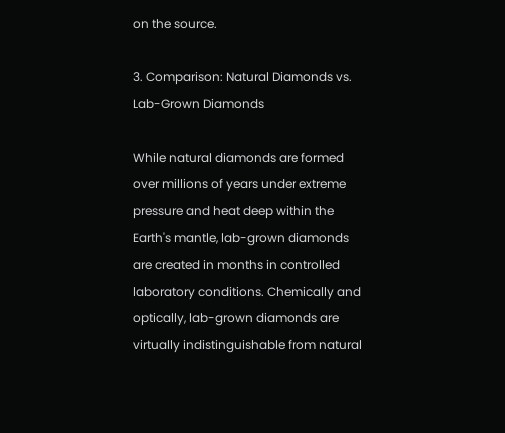on the source.

3. Comparison: Natural Diamonds vs. Lab-Grown Diamonds

While natural diamonds are formed over millions of years under extreme pressure and heat deep within the Earth's mantle, lab-grown diamonds are created in months in controlled laboratory conditions. Chemically and optically, lab-grown diamonds are virtually indistinguishable from natural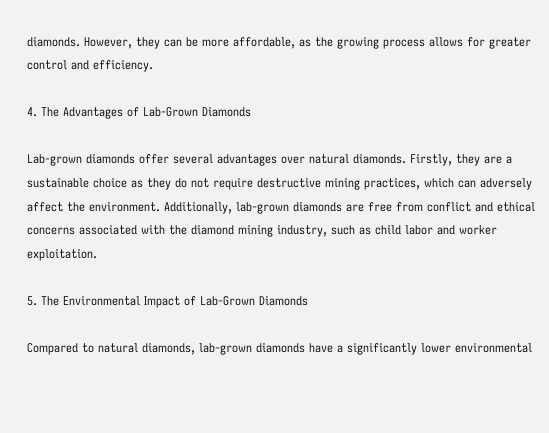diamonds. However, they can be more affordable, as the growing process allows for greater control and efficiency.

4. The Advantages of Lab-Grown Diamonds

Lab-grown diamonds offer several advantages over natural diamonds. Firstly, they are a sustainable choice as they do not require destructive mining practices, which can adversely affect the environment. Additionally, lab-grown diamonds are free from conflict and ethical concerns associated with the diamond mining industry, such as child labor and worker exploitation.

5. The Environmental Impact of Lab-Grown Diamonds

Compared to natural diamonds, lab-grown diamonds have a significantly lower environmental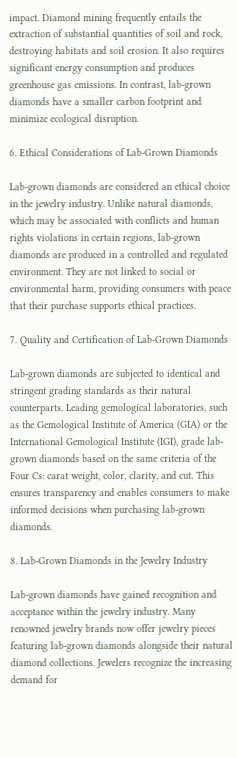impact. Diamond mining frequently entails the extraction of substantial quantities of soil and rock, destroying habitats and soil erosion. It also requires significant energy consumption and produces greenhouse gas emissions. In contrast, lab-grown diamonds have a smaller carbon footprint and minimize ecological disruption.

6. Ethical Considerations of Lab-Grown Diamonds

Lab-grown diamonds are considered an ethical choice in the jewelry industry. Unlike natural diamonds, which may be associated with conflicts and human rights violations in certain regions, lab-grown diamonds are produced in a controlled and regulated environment. They are not linked to social or environmental harm, providing consumers with peace that their purchase supports ethical practices.

7. Quality and Certification of Lab-Grown Diamonds

Lab-grown diamonds are subjected to identical and stringent grading standards as their natural counterparts. Leading gemological laboratories, such as the Gemological Institute of America (GIA) or the International Gemological Institute (IGI), grade lab-grown diamonds based on the same criteria of the Four Cs: carat weight, color, clarity, and cut. This ensures transparency and enables consumers to make informed decisions when purchasing lab-grown diamonds.

8. Lab-Grown Diamonds in the Jewelry Industry

Lab-grown diamonds have gained recognition and acceptance within the jewelry industry. Many renowned jewelry brands now offer jewelry pieces featuring lab-grown diamonds alongside their natural diamond collections. Jewelers recognize the increasing demand for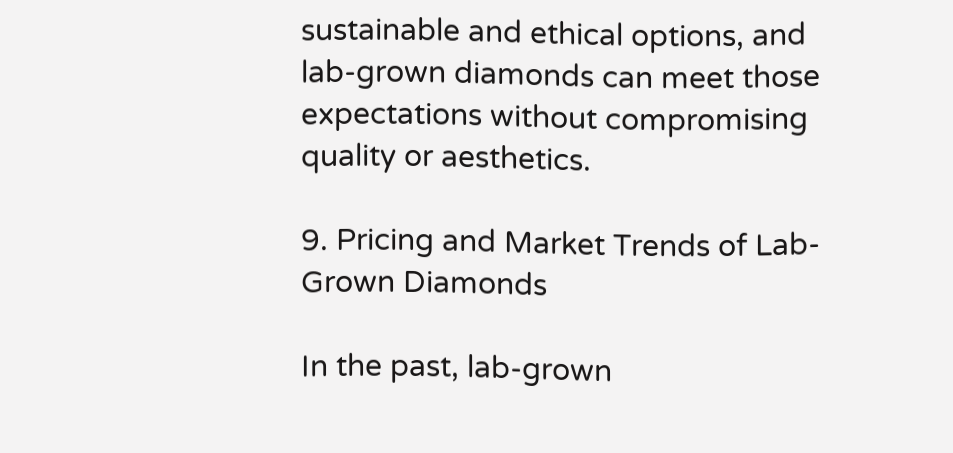sustainable and ethical options, and lab-grown diamonds can meet those expectations without compromising quality or aesthetics.

9. Pricing and Market Trends of Lab-Grown Diamonds

In the past, lab-grown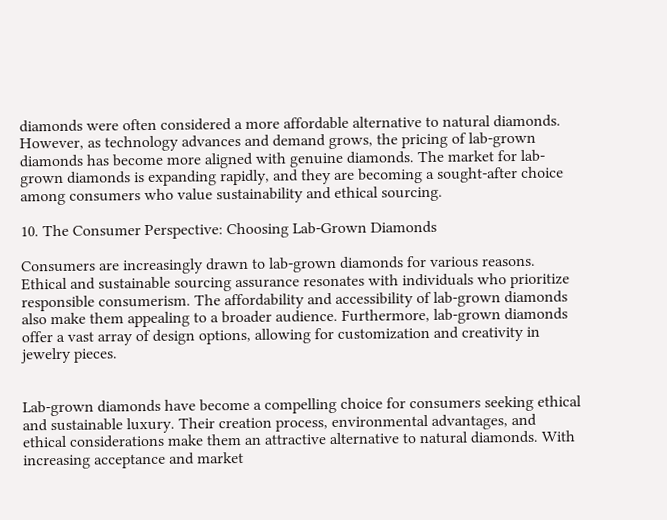diamonds were often considered a more affordable alternative to natural diamonds. However, as technology advances and demand grows, the pricing of lab-grown diamonds has become more aligned with genuine diamonds. The market for lab-grown diamonds is expanding rapidly, and they are becoming a sought-after choice among consumers who value sustainability and ethical sourcing.

10. The Consumer Perspective: Choosing Lab-Grown Diamonds

Consumers are increasingly drawn to lab-grown diamonds for various reasons. Ethical and sustainable sourcing assurance resonates with individuals who prioritize responsible consumerism. The affordability and accessibility of lab-grown diamonds also make them appealing to a broader audience. Furthermore, lab-grown diamonds offer a vast array of design options, allowing for customization and creativity in jewelry pieces.


Lab-grown diamonds have become a compelling choice for consumers seeking ethical and sustainable luxury. Their creation process, environmental advantages, and ethical considerations make them an attractive alternative to natural diamonds. With increasing acceptance and market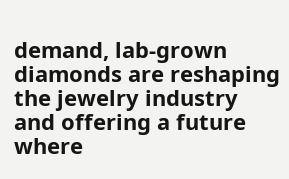demand, lab-grown diamonds are reshaping the jewelry industry and offering a future where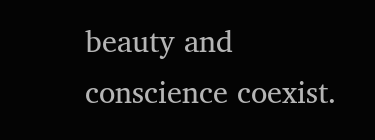beauty and conscience coexist.